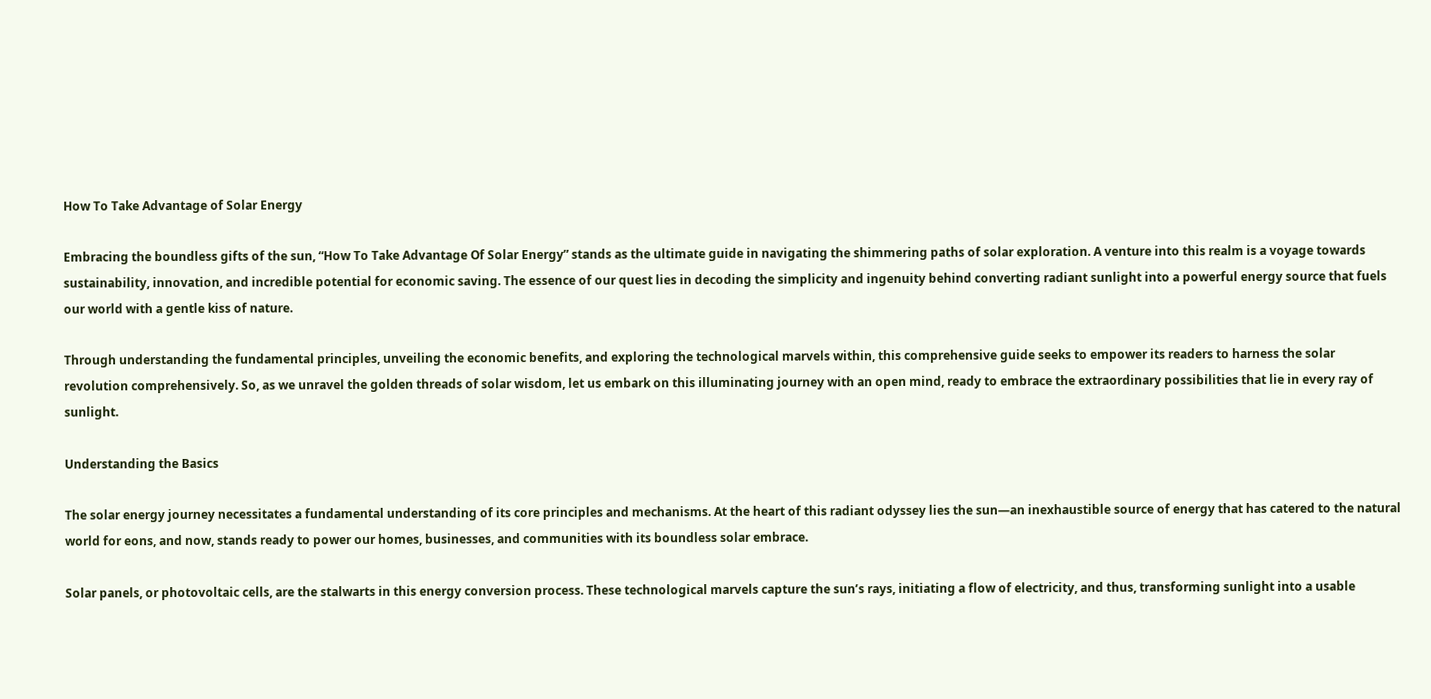How To Take Advantage of Solar Energy

Embracing the boundless gifts of the sun, “How To Take Advantage Of Solar Energy” stands as the ultimate guide in navigating the shimmering paths of solar exploration. A venture into this realm is a voyage towards sustainability, innovation, and incredible potential for economic saving. The essence of our quest lies in decoding the simplicity and ingenuity behind converting radiant sunlight into a powerful energy source that fuels our world with a gentle kiss of nature.

Through understanding the fundamental principles, unveiling the economic benefits, and exploring the technological marvels within, this comprehensive guide seeks to empower its readers to harness the solar revolution comprehensively. So, as we unravel the golden threads of solar wisdom, let us embark on this illuminating journey with an open mind, ready to embrace the extraordinary possibilities that lie in every ray of sunlight.

Understanding the Basics

The solar energy journey necessitates a fundamental understanding of its core principles and mechanisms. At the heart of this radiant odyssey lies the sun—an inexhaustible source of energy that has catered to the natural world for eons, and now, stands ready to power our homes, businesses, and communities with its boundless solar embrace.

Solar panels, or photovoltaic cells, are the stalwarts in this energy conversion process. These technological marvels capture the sun’s rays, initiating a flow of electricity, and thus, transforming sunlight into a usable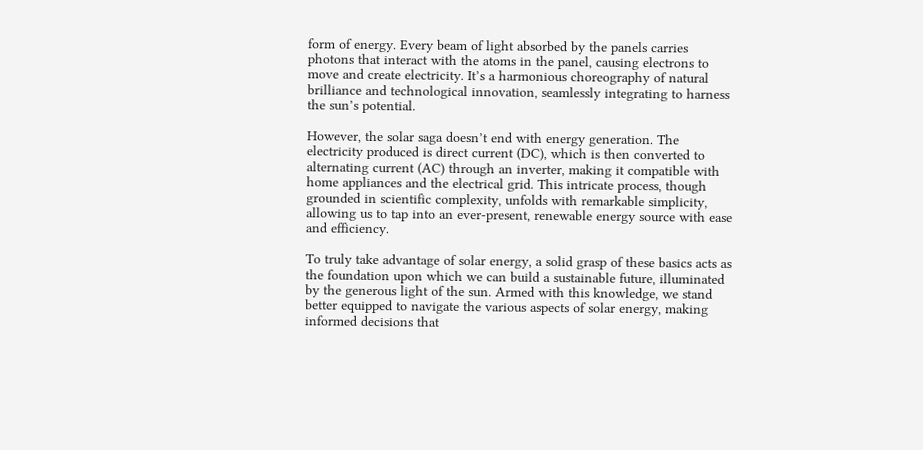form of energy. Every beam of light absorbed by the panels carries photons that interact with the atoms in the panel, causing electrons to move and create electricity. It’s a harmonious choreography of natural brilliance and technological innovation, seamlessly integrating to harness the sun’s potential.

However, the solar saga doesn’t end with energy generation. The electricity produced is direct current (DC), which is then converted to alternating current (AC) through an inverter, making it compatible with home appliances and the electrical grid. This intricate process, though grounded in scientific complexity, unfolds with remarkable simplicity, allowing us to tap into an ever-present, renewable energy source with ease and efficiency.

To truly take advantage of solar energy, a solid grasp of these basics acts as the foundation upon which we can build a sustainable future, illuminated by the generous light of the sun. Armed with this knowledge, we stand better equipped to navigate the various aspects of solar energy, making informed decisions that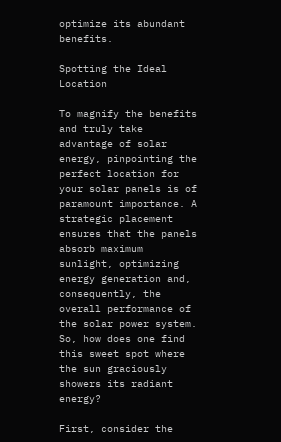optimize its abundant benefits.

Spotting the Ideal Location

To magnify the benefits and truly take advantage of solar energy, pinpointing the perfect location for your solar panels is of paramount importance. A strategic placement ensures that the panels absorb maximum sunlight, optimizing energy generation and, consequently, the overall performance of the solar power system. So, how does one find this sweet spot where the sun graciously showers its radiant energy?

First, consider the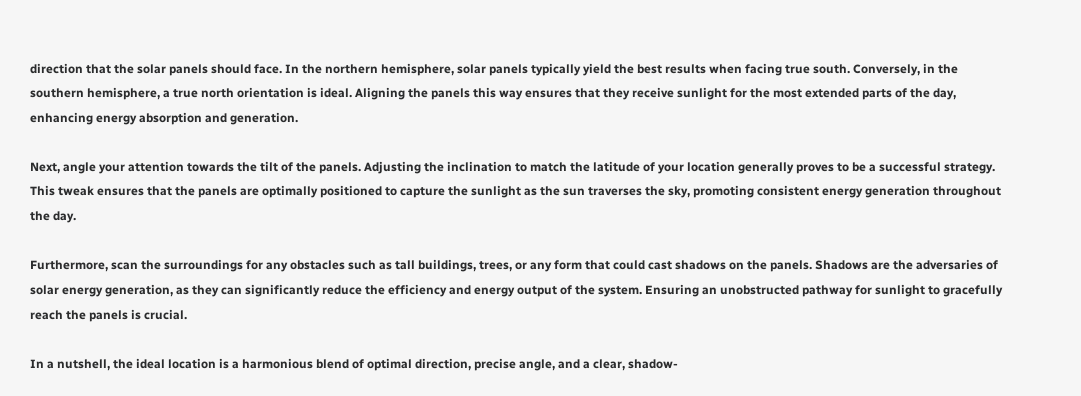direction that the solar panels should face. In the northern hemisphere, solar panels typically yield the best results when facing true south. Conversely, in the southern hemisphere, a true north orientation is ideal. Aligning the panels this way ensures that they receive sunlight for the most extended parts of the day, enhancing energy absorption and generation.

Next, angle your attention towards the tilt of the panels. Adjusting the inclination to match the latitude of your location generally proves to be a successful strategy. This tweak ensures that the panels are optimally positioned to capture the sunlight as the sun traverses the sky, promoting consistent energy generation throughout the day.

Furthermore, scan the surroundings for any obstacles such as tall buildings, trees, or any form that could cast shadows on the panels. Shadows are the adversaries of solar energy generation, as they can significantly reduce the efficiency and energy output of the system. Ensuring an unobstructed pathway for sunlight to gracefully reach the panels is crucial.

In a nutshell, the ideal location is a harmonious blend of optimal direction, precise angle, and a clear, shadow-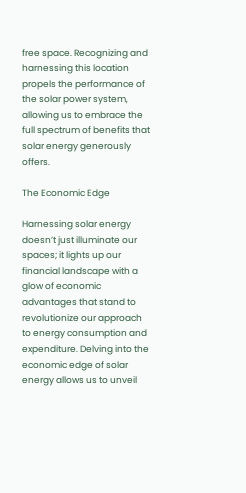free space. Recognizing and harnessing this location propels the performance of the solar power system, allowing us to embrace the full spectrum of benefits that solar energy generously offers.

The Economic Edge

Harnessing solar energy doesn’t just illuminate our spaces; it lights up our financial landscape with a glow of economic advantages that stand to revolutionize our approach to energy consumption and expenditure. Delving into the economic edge of solar energy allows us to unveil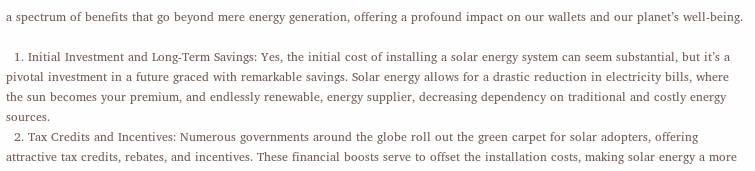a spectrum of benefits that go beyond mere energy generation, offering a profound impact on our wallets and our planet’s well-being.

  1. Initial Investment and Long-Term Savings: Yes, the initial cost of installing a solar energy system can seem substantial, but it’s a pivotal investment in a future graced with remarkable savings. Solar energy allows for a drastic reduction in electricity bills, where the sun becomes your premium, and endlessly renewable, energy supplier, decreasing dependency on traditional and costly energy sources.
  2. Tax Credits and Incentives: Numerous governments around the globe roll out the green carpet for solar adopters, offering attractive tax credits, rebates, and incentives. These financial boosts serve to offset the installation costs, making solar energy a more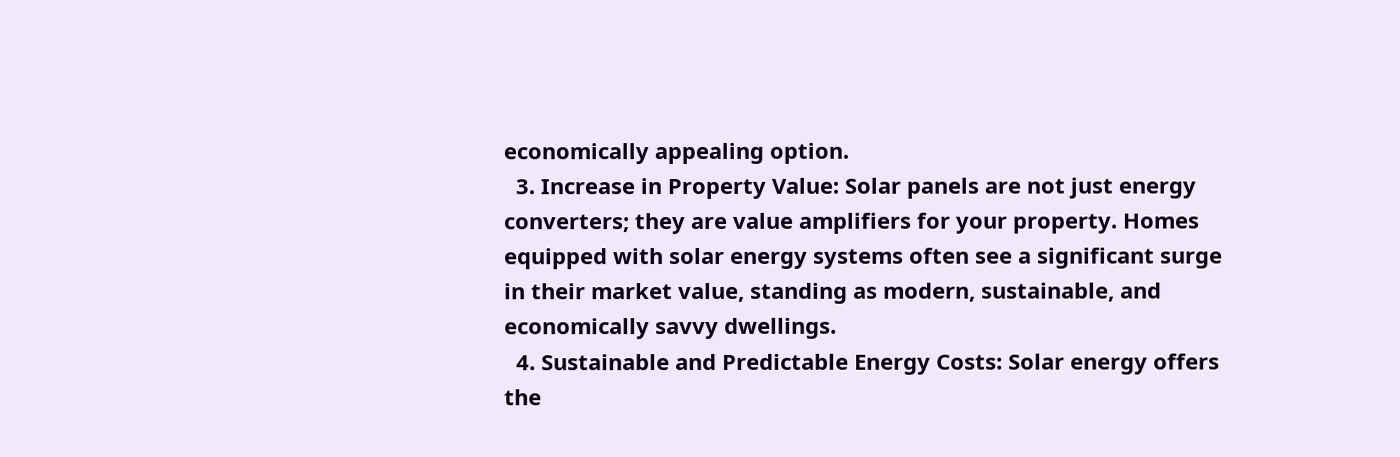economically appealing option.
  3. Increase in Property Value: Solar panels are not just energy converters; they are value amplifiers for your property. Homes equipped with solar energy systems often see a significant surge in their market value, standing as modern, sustainable, and economically savvy dwellings.
  4. Sustainable and Predictable Energy Costs: Solar energy offers the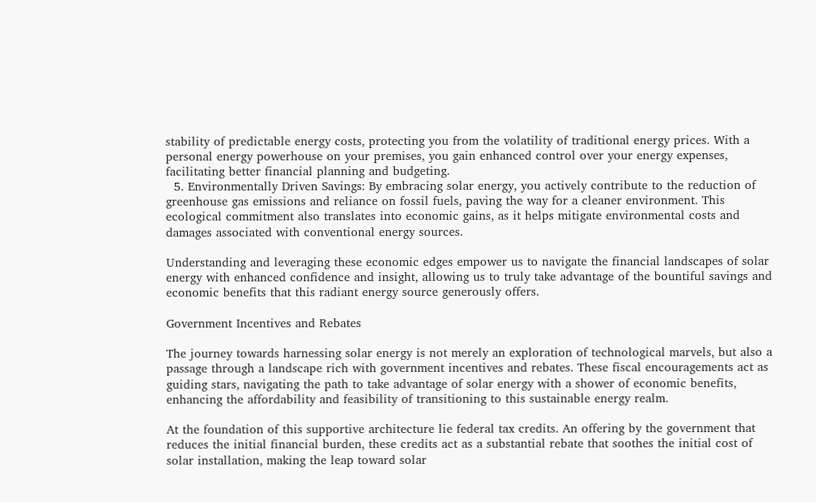stability of predictable energy costs, protecting you from the volatility of traditional energy prices. With a personal energy powerhouse on your premises, you gain enhanced control over your energy expenses, facilitating better financial planning and budgeting.
  5. Environmentally Driven Savings: By embracing solar energy, you actively contribute to the reduction of greenhouse gas emissions and reliance on fossil fuels, paving the way for a cleaner environment. This ecological commitment also translates into economic gains, as it helps mitigate environmental costs and damages associated with conventional energy sources.

Understanding and leveraging these economic edges empower us to navigate the financial landscapes of solar energy with enhanced confidence and insight, allowing us to truly take advantage of the bountiful savings and economic benefits that this radiant energy source generously offers.

Government Incentives and Rebates

The journey towards harnessing solar energy is not merely an exploration of technological marvels, but also a passage through a landscape rich with government incentives and rebates. These fiscal encouragements act as guiding stars, navigating the path to take advantage of solar energy with a shower of economic benefits, enhancing the affordability and feasibility of transitioning to this sustainable energy realm.

At the foundation of this supportive architecture lie federal tax credits. An offering by the government that reduces the initial financial burden, these credits act as a substantial rebate that soothes the initial cost of solar installation, making the leap toward solar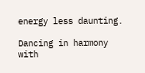energy less daunting.

Dancing in harmony with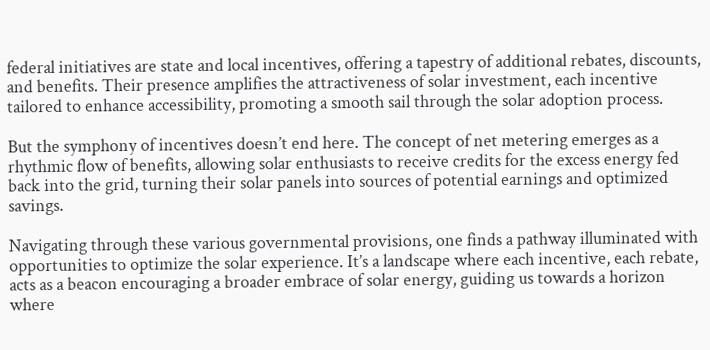federal initiatives are state and local incentives, offering a tapestry of additional rebates, discounts, and benefits. Their presence amplifies the attractiveness of solar investment, each incentive tailored to enhance accessibility, promoting a smooth sail through the solar adoption process.

But the symphony of incentives doesn’t end here. The concept of net metering emerges as a rhythmic flow of benefits, allowing solar enthusiasts to receive credits for the excess energy fed back into the grid, turning their solar panels into sources of potential earnings and optimized savings.

Navigating through these various governmental provisions, one finds a pathway illuminated with opportunities to optimize the solar experience. It’s a landscape where each incentive, each rebate, acts as a beacon encouraging a broader embrace of solar energy, guiding us towards a horizon where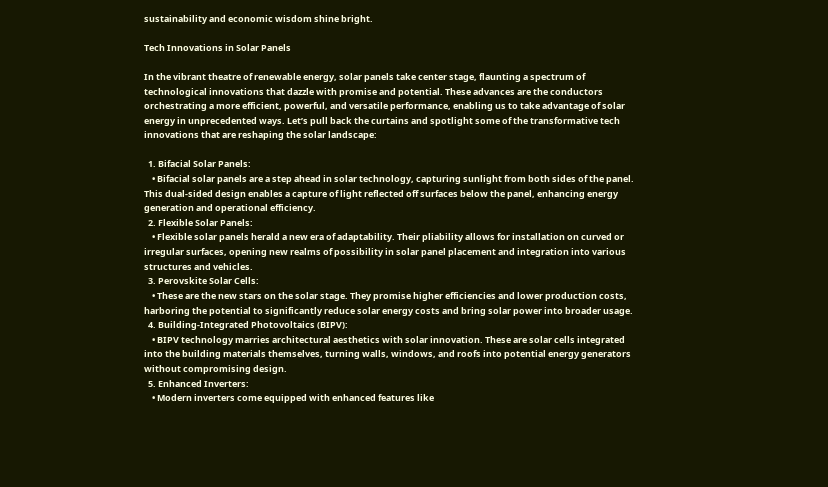sustainability and economic wisdom shine bright.

Tech Innovations in Solar Panels

In the vibrant theatre of renewable energy, solar panels take center stage, flaunting a spectrum of technological innovations that dazzle with promise and potential. These advances are the conductors orchestrating a more efficient, powerful, and versatile performance, enabling us to take advantage of solar energy in unprecedented ways. Let’s pull back the curtains and spotlight some of the transformative tech innovations that are reshaping the solar landscape:

  1. Bifacial Solar Panels:
    • Bifacial solar panels are a step ahead in solar technology, capturing sunlight from both sides of the panel. This dual-sided design enables a capture of light reflected off surfaces below the panel, enhancing energy generation and operational efficiency.
  2. Flexible Solar Panels:
    • Flexible solar panels herald a new era of adaptability. Their pliability allows for installation on curved or irregular surfaces, opening new realms of possibility in solar panel placement and integration into various structures and vehicles.
  3. Perovskite Solar Cells:
    • These are the new stars on the solar stage. They promise higher efficiencies and lower production costs, harboring the potential to significantly reduce solar energy costs and bring solar power into broader usage.
  4. Building-Integrated Photovoltaics (BIPV):
    • BIPV technology marries architectural aesthetics with solar innovation. These are solar cells integrated into the building materials themselves, turning walls, windows, and roofs into potential energy generators without compromising design.
  5. Enhanced Inverters:
    • Modern inverters come equipped with enhanced features like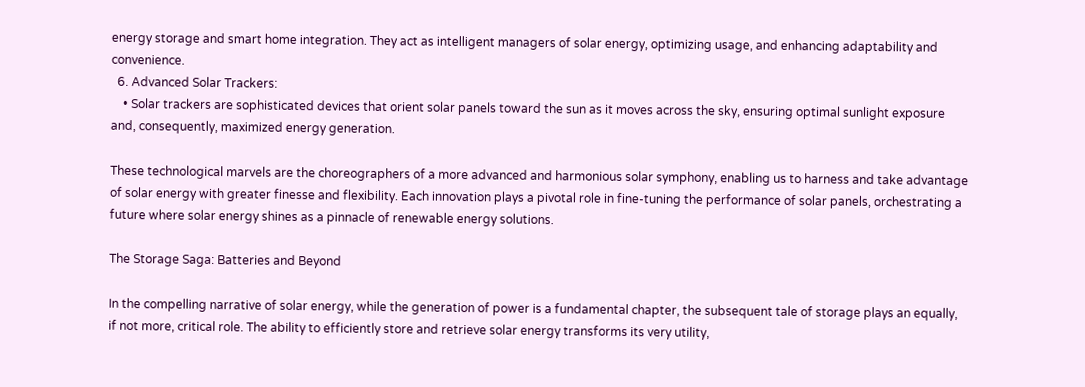energy storage and smart home integration. They act as intelligent managers of solar energy, optimizing usage, and enhancing adaptability and convenience.
  6. Advanced Solar Trackers:
    • Solar trackers are sophisticated devices that orient solar panels toward the sun as it moves across the sky, ensuring optimal sunlight exposure and, consequently, maximized energy generation.

These technological marvels are the choreographers of a more advanced and harmonious solar symphony, enabling us to harness and take advantage of solar energy with greater finesse and flexibility. Each innovation plays a pivotal role in fine-tuning the performance of solar panels, orchestrating a future where solar energy shines as a pinnacle of renewable energy solutions.

The Storage Saga: Batteries and Beyond

In the compelling narrative of solar energy, while the generation of power is a fundamental chapter, the subsequent tale of storage plays an equally, if not more, critical role. The ability to efficiently store and retrieve solar energy transforms its very utility,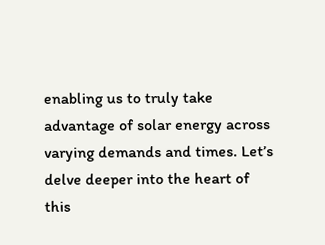enabling us to truly take advantage of solar energy across varying demands and times. Let’s delve deeper into the heart of this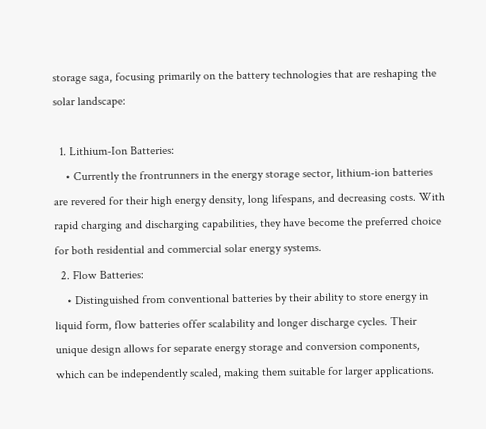storage saga, focusing primarily on the battery technologies that are reshaping the solar landscape:

  1. Lithium-Ion Batteries:
    • Currently the frontrunners in the energy storage sector, lithium-ion batteries are revered for their high energy density, long lifespans, and decreasing costs. With rapid charging and discharging capabilities, they have become the preferred choice for both residential and commercial solar energy systems.
  2. Flow Batteries:
    • Distinguished from conventional batteries by their ability to store energy in liquid form, flow batteries offer scalability and longer discharge cycles. Their unique design allows for separate energy storage and conversion components, which can be independently scaled, making them suitable for larger applications.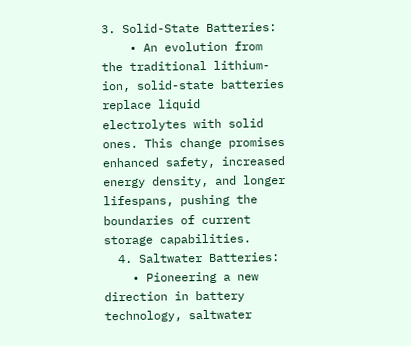3. Solid-State Batteries:
    • An evolution from the traditional lithium-ion, solid-state batteries replace liquid electrolytes with solid ones. This change promises enhanced safety, increased energy density, and longer lifespans, pushing the boundaries of current storage capabilities.
  4. Saltwater Batteries:
    • Pioneering a new direction in battery technology, saltwater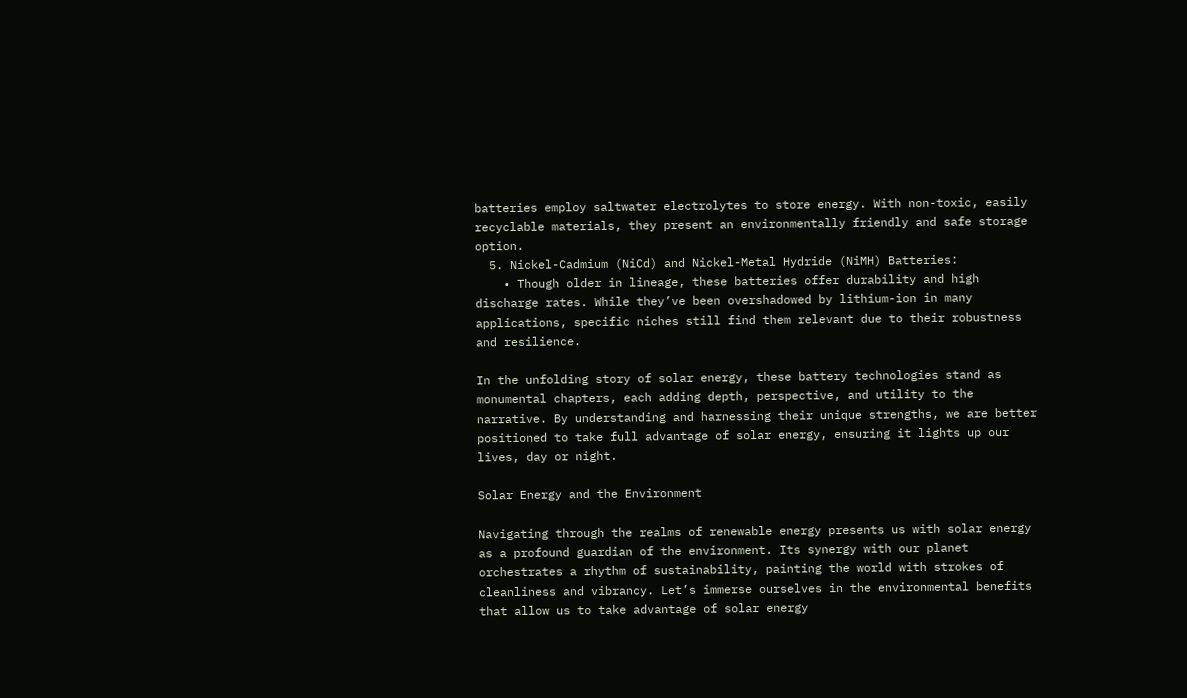batteries employ saltwater electrolytes to store energy. With non-toxic, easily recyclable materials, they present an environmentally friendly and safe storage option.
  5. Nickel-Cadmium (NiCd) and Nickel-Metal Hydride (NiMH) Batteries:
    • Though older in lineage, these batteries offer durability and high discharge rates. While they’ve been overshadowed by lithium-ion in many applications, specific niches still find them relevant due to their robustness and resilience.

In the unfolding story of solar energy, these battery technologies stand as monumental chapters, each adding depth, perspective, and utility to the narrative. By understanding and harnessing their unique strengths, we are better positioned to take full advantage of solar energy, ensuring it lights up our lives, day or night.

Solar Energy and the Environment

Navigating through the realms of renewable energy presents us with solar energy as a profound guardian of the environment. Its synergy with our planet orchestrates a rhythm of sustainability, painting the world with strokes of cleanliness and vibrancy. Let’s immerse ourselves in the environmental benefits that allow us to take advantage of solar energy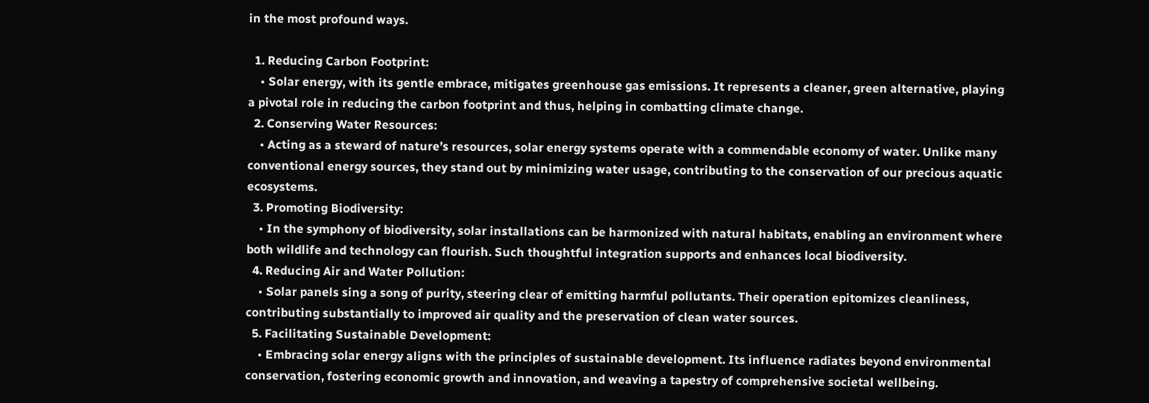in the most profound ways.

  1. Reducing Carbon Footprint:
    • Solar energy, with its gentle embrace, mitigates greenhouse gas emissions. It represents a cleaner, green alternative, playing a pivotal role in reducing the carbon footprint and thus, helping in combatting climate change.
  2. Conserving Water Resources:
    • Acting as a steward of nature’s resources, solar energy systems operate with a commendable economy of water. Unlike many conventional energy sources, they stand out by minimizing water usage, contributing to the conservation of our precious aquatic ecosystems.
  3. Promoting Biodiversity:
    • In the symphony of biodiversity, solar installations can be harmonized with natural habitats, enabling an environment where both wildlife and technology can flourish. Such thoughtful integration supports and enhances local biodiversity.
  4. Reducing Air and Water Pollution:
    • Solar panels sing a song of purity, steering clear of emitting harmful pollutants. Their operation epitomizes cleanliness, contributing substantially to improved air quality and the preservation of clean water sources.
  5. Facilitating Sustainable Development:
    • Embracing solar energy aligns with the principles of sustainable development. Its influence radiates beyond environmental conservation, fostering economic growth and innovation, and weaving a tapestry of comprehensive societal wellbeing.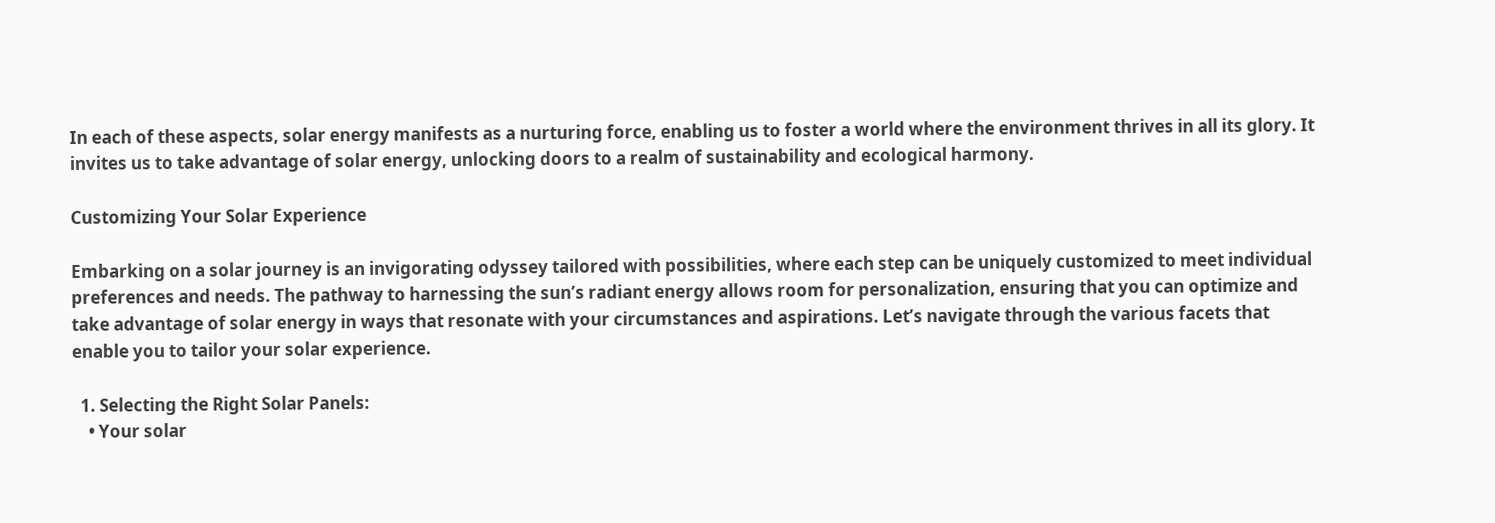In each of these aspects, solar energy manifests as a nurturing force, enabling us to foster a world where the environment thrives in all its glory. It invites us to take advantage of solar energy, unlocking doors to a realm of sustainability and ecological harmony.

Customizing Your Solar Experience

Embarking on a solar journey is an invigorating odyssey tailored with possibilities, where each step can be uniquely customized to meet individual preferences and needs. The pathway to harnessing the sun’s radiant energy allows room for personalization, ensuring that you can optimize and take advantage of solar energy in ways that resonate with your circumstances and aspirations. Let’s navigate through the various facets that enable you to tailor your solar experience.

  1. Selecting the Right Solar Panels:
    • Your solar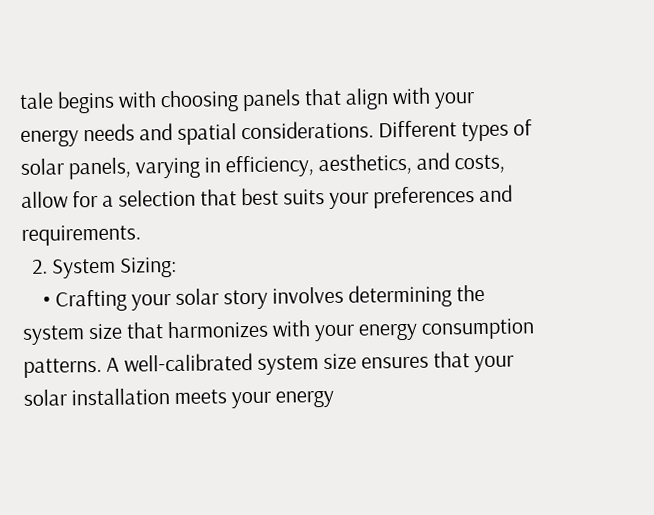tale begins with choosing panels that align with your energy needs and spatial considerations. Different types of solar panels, varying in efficiency, aesthetics, and costs, allow for a selection that best suits your preferences and requirements.
  2. System Sizing:
    • Crafting your solar story involves determining the system size that harmonizes with your energy consumption patterns. A well-calibrated system size ensures that your solar installation meets your energy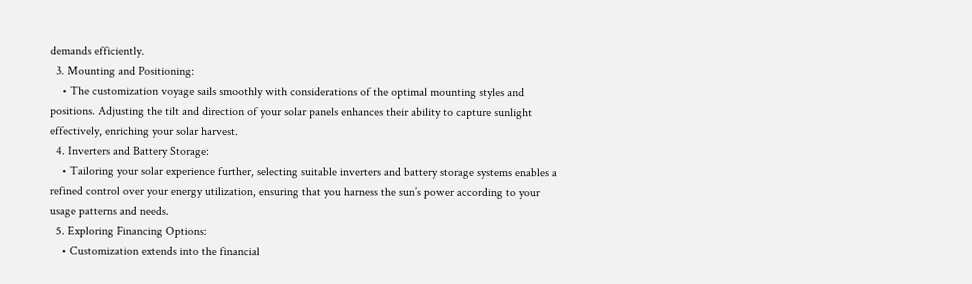demands efficiently.
  3. Mounting and Positioning:
    • The customization voyage sails smoothly with considerations of the optimal mounting styles and positions. Adjusting the tilt and direction of your solar panels enhances their ability to capture sunlight effectively, enriching your solar harvest.
  4. Inverters and Battery Storage:
    • Tailoring your solar experience further, selecting suitable inverters and battery storage systems enables a refined control over your energy utilization, ensuring that you harness the sun’s power according to your usage patterns and needs.
  5. Exploring Financing Options:
    • Customization extends into the financial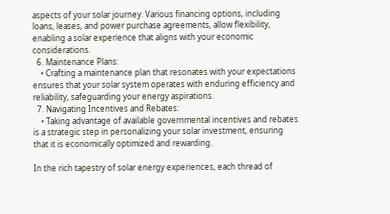aspects of your solar journey. Various financing options, including loans, leases, and power purchase agreements, allow flexibility, enabling a solar experience that aligns with your economic considerations.
  6. Maintenance Plans:
    • Crafting a maintenance plan that resonates with your expectations ensures that your solar system operates with enduring efficiency and reliability, safeguarding your energy aspirations.
  7. Navigating Incentives and Rebates:
    • Taking advantage of available governmental incentives and rebates is a strategic step in personalizing your solar investment, ensuring that it is economically optimized and rewarding.

In the rich tapestry of solar energy experiences, each thread of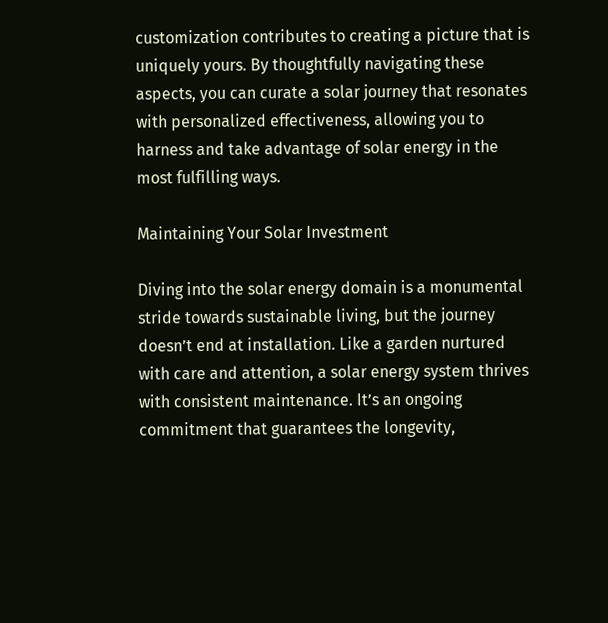customization contributes to creating a picture that is uniquely yours. By thoughtfully navigating these aspects, you can curate a solar journey that resonates with personalized effectiveness, allowing you to harness and take advantage of solar energy in the most fulfilling ways.

Maintaining Your Solar Investment

Diving into the solar energy domain is a monumental stride towards sustainable living, but the journey doesn’t end at installation. Like a garden nurtured with care and attention, a solar energy system thrives with consistent maintenance. It’s an ongoing commitment that guarantees the longevity,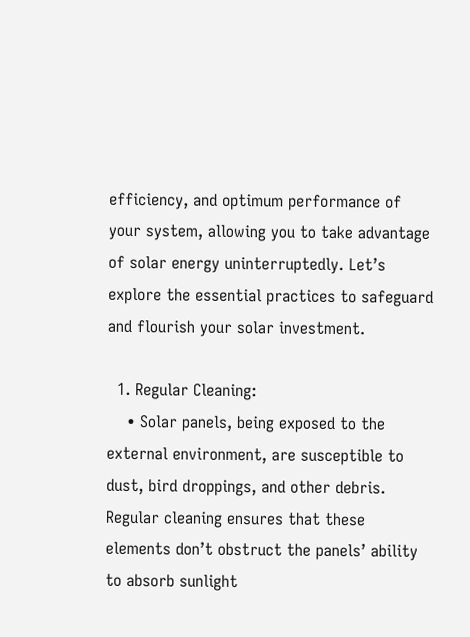efficiency, and optimum performance of your system, allowing you to take advantage of solar energy uninterruptedly. Let’s explore the essential practices to safeguard and flourish your solar investment.

  1. Regular Cleaning:
    • Solar panels, being exposed to the external environment, are susceptible to dust, bird droppings, and other debris. Regular cleaning ensures that these elements don’t obstruct the panels’ ability to absorb sunlight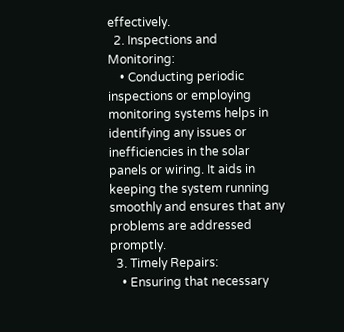effectively.
  2. Inspections and Monitoring:
    • Conducting periodic inspections or employing monitoring systems helps in identifying any issues or inefficiencies in the solar panels or wiring. It aids in keeping the system running smoothly and ensures that any problems are addressed promptly.
  3. Timely Repairs:
    • Ensuring that necessary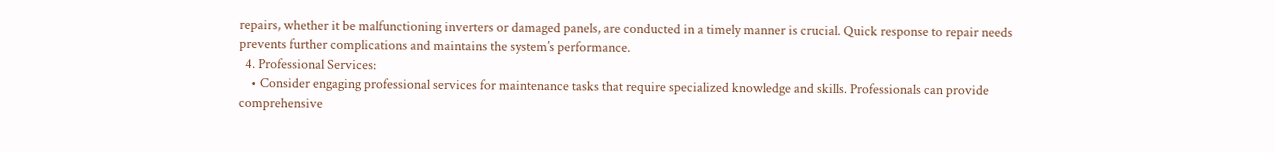repairs, whether it be malfunctioning inverters or damaged panels, are conducted in a timely manner is crucial. Quick response to repair needs prevents further complications and maintains the system’s performance.
  4. Professional Services:
    • Consider engaging professional services for maintenance tasks that require specialized knowledge and skills. Professionals can provide comprehensive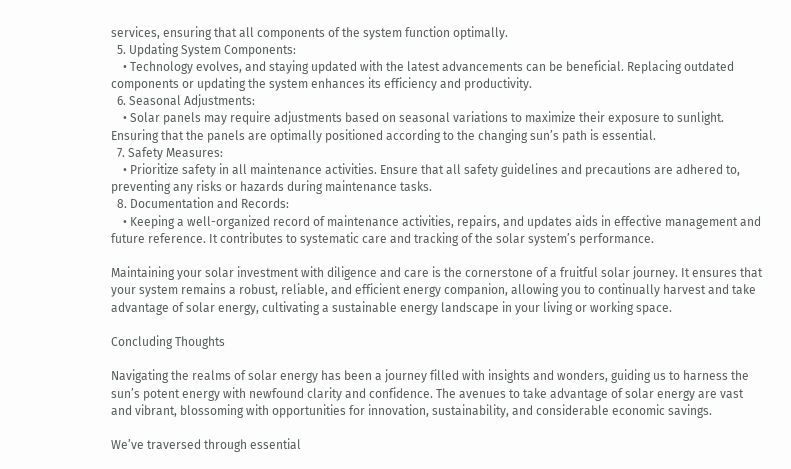services, ensuring that all components of the system function optimally.
  5. Updating System Components:
    • Technology evolves, and staying updated with the latest advancements can be beneficial. Replacing outdated components or updating the system enhances its efficiency and productivity.
  6. Seasonal Adjustments:
    • Solar panels may require adjustments based on seasonal variations to maximize their exposure to sunlight. Ensuring that the panels are optimally positioned according to the changing sun’s path is essential.
  7. Safety Measures:
    • Prioritize safety in all maintenance activities. Ensure that all safety guidelines and precautions are adhered to, preventing any risks or hazards during maintenance tasks.
  8. Documentation and Records:
    • Keeping a well-organized record of maintenance activities, repairs, and updates aids in effective management and future reference. It contributes to systematic care and tracking of the solar system’s performance.

Maintaining your solar investment with diligence and care is the cornerstone of a fruitful solar journey. It ensures that your system remains a robust, reliable, and efficient energy companion, allowing you to continually harvest and take advantage of solar energy, cultivating a sustainable energy landscape in your living or working space.

Concluding Thoughts

Navigating the realms of solar energy has been a journey filled with insights and wonders, guiding us to harness the sun’s potent energy with newfound clarity and confidence. The avenues to take advantage of solar energy are vast and vibrant, blossoming with opportunities for innovation, sustainability, and considerable economic savings.

We’ve traversed through essential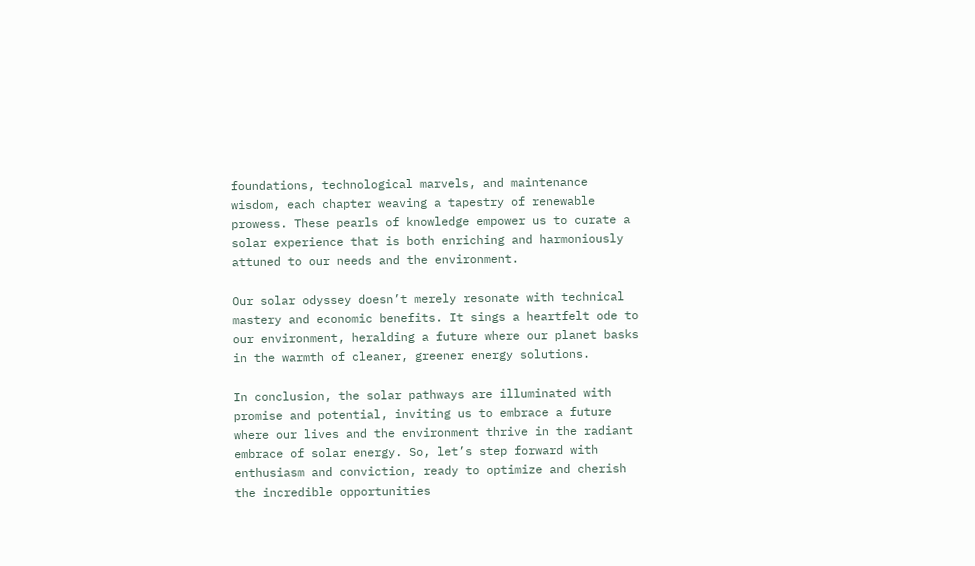foundations, technological marvels, and maintenance wisdom, each chapter weaving a tapestry of renewable prowess. These pearls of knowledge empower us to curate a solar experience that is both enriching and harmoniously attuned to our needs and the environment.

Our solar odyssey doesn’t merely resonate with technical mastery and economic benefits. It sings a heartfelt ode to our environment, heralding a future where our planet basks in the warmth of cleaner, greener energy solutions.

In conclusion, the solar pathways are illuminated with promise and potential, inviting us to embrace a future where our lives and the environment thrive in the radiant embrace of solar energy. So, let’s step forward with enthusiasm and conviction, ready to optimize and cherish the incredible opportunities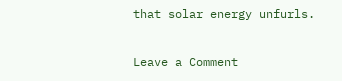that solar energy unfurls.

Leave a Comment